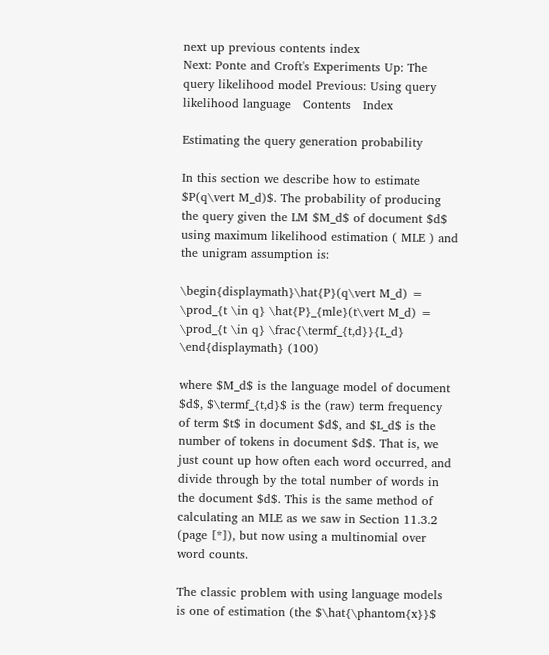next up previous contents index
Next: Ponte and Croft's Experiments Up: The query likelihood model Previous: Using query likelihood language   Contents   Index

Estimating the query generation probability

In this section we describe how to estimate $P(q\vert M_d)$. The probability of producing the query given the LM $M_d$ of document $d$ using maximum likelihood estimation ( MLE ) and the unigram assumption is:

\begin{displaymath}\hat{P}(q\vert M_d) = \prod_{t \in q} \hat{P}_{mle}(t\vert M_d) =
\prod_{t \in q} \frac{\termf_{t,d}}{L_d}
\end{displaymath} (100)

where $M_d$ is the language model of document $d$, $\termf_{t,d}$ is the (raw) term frequency of term $t$ in document $d$, and $L_d$ is the number of tokens in document $d$. That is, we just count up how often each word occurred, and divide through by the total number of words in the document $d$. This is the same method of calculating an MLE as we saw in Section 11.3.2 (page [*]), but now using a multinomial over word counts.

The classic problem with using language models is one of estimation (the $\hat{\phantom{x}}$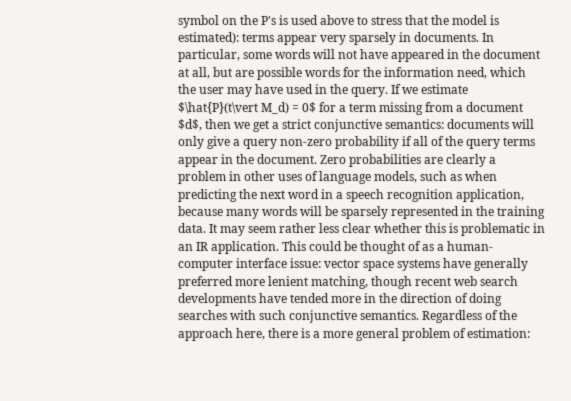symbol on the P's is used above to stress that the model is estimated): terms appear very sparsely in documents. In particular, some words will not have appeared in the document at all, but are possible words for the information need, which the user may have used in the query. If we estimate $\hat{P}(t\vert M_d) = 0$ for a term missing from a document $d$, then we get a strict conjunctive semantics: documents will only give a query non-zero probability if all of the query terms appear in the document. Zero probabilities are clearly a problem in other uses of language models, such as when predicting the next word in a speech recognition application, because many words will be sparsely represented in the training data. It may seem rather less clear whether this is problematic in an IR application. This could be thought of as a human-computer interface issue: vector space systems have generally preferred more lenient matching, though recent web search developments have tended more in the direction of doing searches with such conjunctive semantics. Regardless of the approach here, there is a more general problem of estimation: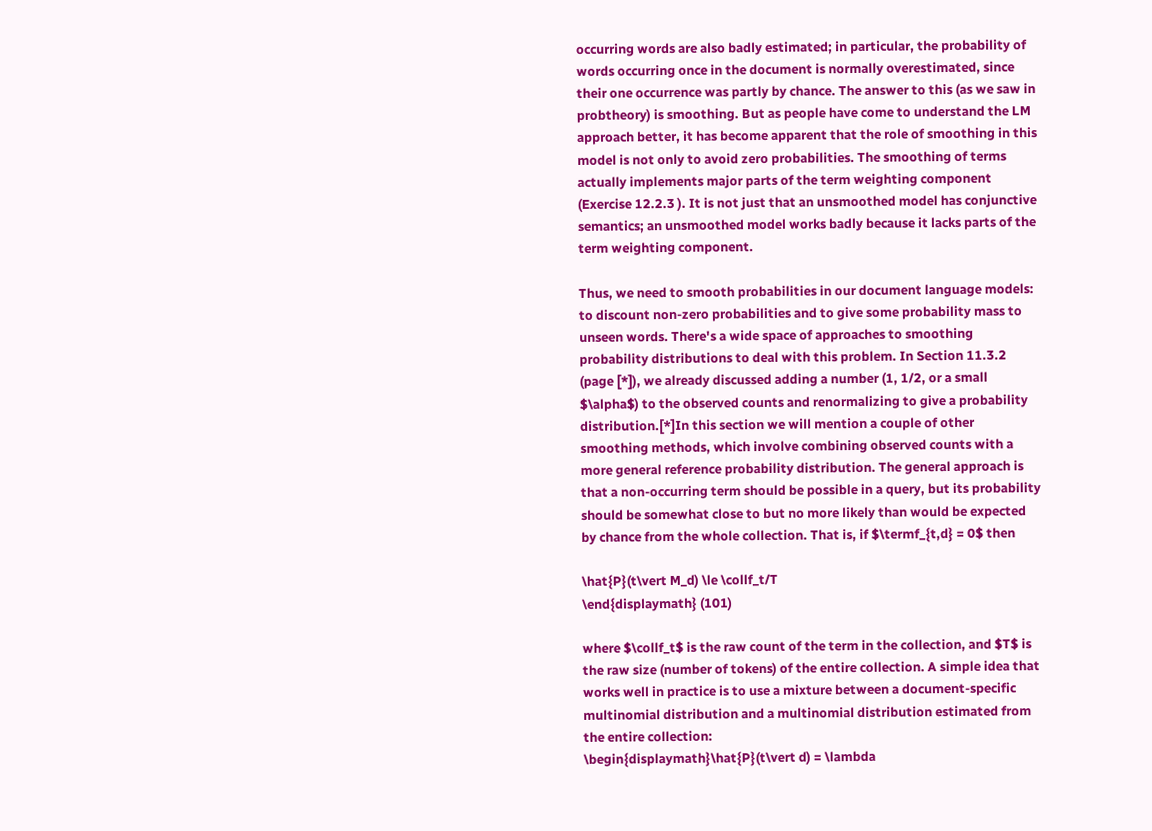occurring words are also badly estimated; in particular, the probability of words occurring once in the document is normally overestimated, since their one occurrence was partly by chance. The answer to this (as we saw in probtheory) is smoothing. But as people have come to understand the LM approach better, it has become apparent that the role of smoothing in this model is not only to avoid zero probabilities. The smoothing of terms actually implements major parts of the term weighting component (Exercise 12.2.3 ). It is not just that an unsmoothed model has conjunctive semantics; an unsmoothed model works badly because it lacks parts of the term weighting component.

Thus, we need to smooth probabilities in our document language models: to discount non-zero probabilities and to give some probability mass to unseen words. There's a wide space of approaches to smoothing probability distributions to deal with this problem. In Section 11.3.2 (page [*]), we already discussed adding a number (1, 1/2, or a small $\alpha$) to the observed counts and renormalizing to give a probability distribution.[*]In this section we will mention a couple of other smoothing methods, which involve combining observed counts with a more general reference probability distribution. The general approach is that a non-occurring term should be possible in a query, but its probability should be somewhat close to but no more likely than would be expected by chance from the whole collection. That is, if $\termf_{t,d} = 0$ then

\hat{P}(t\vert M_d) \le \collf_t/T
\end{displaymath} (101)

where $\collf_t$ is the raw count of the term in the collection, and $T$ is the raw size (number of tokens) of the entire collection. A simple idea that works well in practice is to use a mixture between a document-specific multinomial distribution and a multinomial distribution estimated from the entire collection:
\begin{displaymath}\hat{P}(t\vert d) = \lambda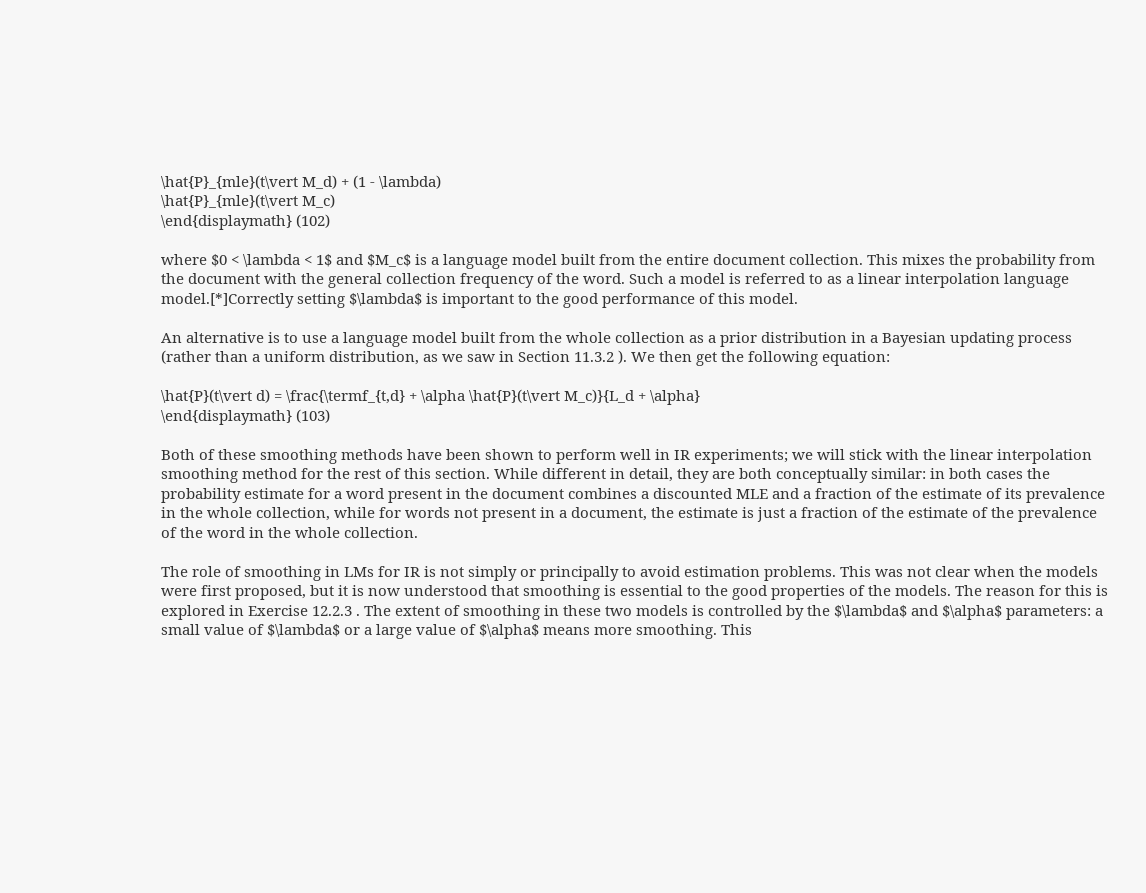\hat{P}_{mle}(t\vert M_d) + (1 - \lambda)
\hat{P}_{mle}(t\vert M_c)
\end{displaymath} (102)

where $0 < \lambda < 1$ and $M_c$ is a language model built from the entire document collection. This mixes the probability from the document with the general collection frequency of the word. Such a model is referred to as a linear interpolation language model.[*]Correctly setting $\lambda$ is important to the good performance of this model.

An alternative is to use a language model built from the whole collection as a prior distribution in a Bayesian updating process (rather than a uniform distribution, as we saw in Section 11.3.2 ). We then get the following equation:

\hat{P}(t\vert d) = \frac{\termf_{t,d} + \alpha \hat{P}(t\vert M_c)}{L_d + \alpha}
\end{displaymath} (103)

Both of these smoothing methods have been shown to perform well in IR experiments; we will stick with the linear interpolation smoothing method for the rest of this section. While different in detail, they are both conceptually similar: in both cases the probability estimate for a word present in the document combines a discounted MLE and a fraction of the estimate of its prevalence in the whole collection, while for words not present in a document, the estimate is just a fraction of the estimate of the prevalence of the word in the whole collection.

The role of smoothing in LMs for IR is not simply or principally to avoid estimation problems. This was not clear when the models were first proposed, but it is now understood that smoothing is essential to the good properties of the models. The reason for this is explored in Exercise 12.2.3 . The extent of smoothing in these two models is controlled by the $\lambda$ and $\alpha$ parameters: a small value of $\lambda$ or a large value of $\alpha$ means more smoothing. This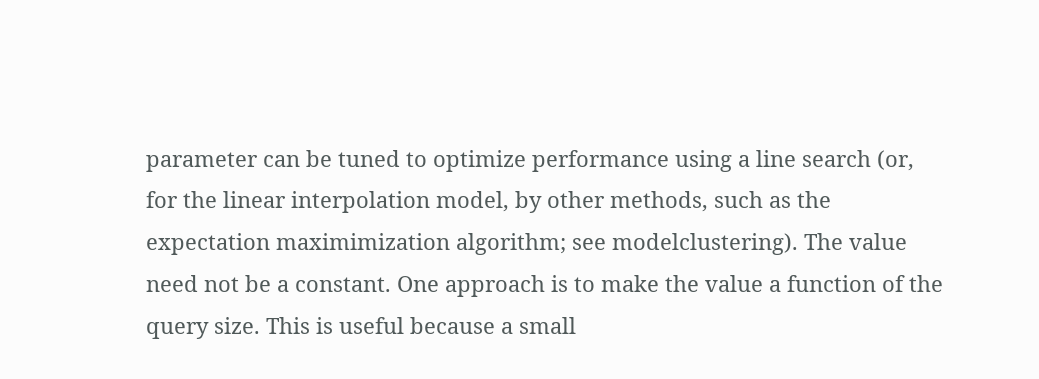parameter can be tuned to optimize performance using a line search (or, for the linear interpolation model, by other methods, such as the expectation maximimization algorithm; see modelclustering). The value need not be a constant. One approach is to make the value a function of the query size. This is useful because a small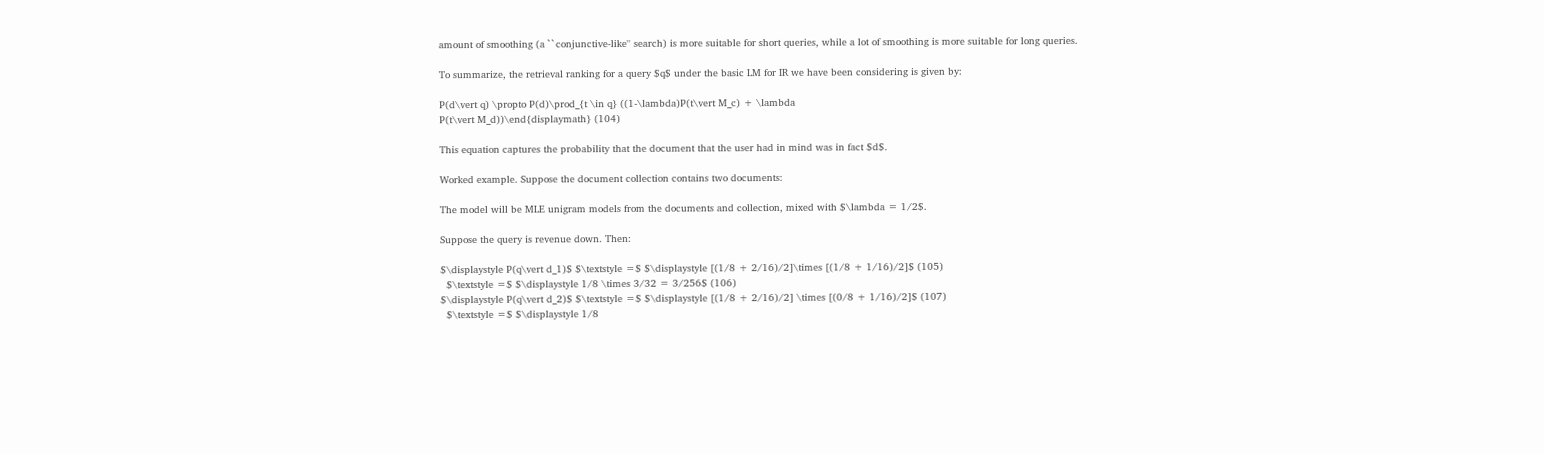amount of smoothing (a ``conjunctive-like'' search) is more suitable for short queries, while a lot of smoothing is more suitable for long queries.

To summarize, the retrieval ranking for a query $q$ under the basic LM for IR we have been considering is given by:

P(d\vert q) \propto P(d)\prod_{t \in q} ((1-\lambda)P(t\vert M_c) + \lambda
P(t\vert M_d))\end{displaymath} (104)

This equation captures the probability that the document that the user had in mind was in fact $d$.

Worked example. Suppose the document collection contains two documents:

The model will be MLE unigram models from the documents and collection, mixed with $\lambda = 1/2$.

Suppose the query is revenue down. Then:

$\displaystyle P(q\vert d_1)$ $\textstyle =$ $\displaystyle [(1/8 + 2/16)/2]\times [(1/8 + 1/16)/2]$ (105)
  $\textstyle =$ $\displaystyle 1/8 \times 3/32 = 3/256$ (106)
$\displaystyle P(q\vert d_2)$ $\textstyle =$ $\displaystyle [(1/8 + 2/16)/2] \times [(0/8 + 1/16)/2]$ (107)
  $\textstyle =$ $\displaystyle 1/8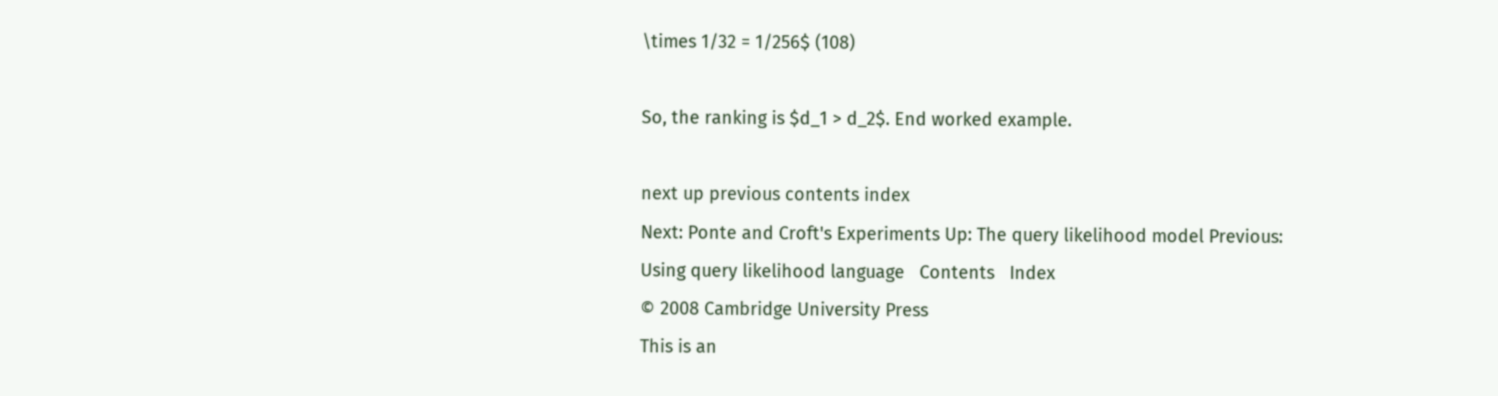\times 1/32 = 1/256$ (108)

So, the ranking is $d_1 > d_2$. End worked example.

next up previous contents index
Next: Ponte and Croft's Experiments Up: The query likelihood model Previous: Using query likelihood language   Contents   Index
© 2008 Cambridge University Press
This is an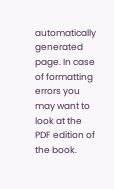automatically generated page. In case of formatting errors you may want to look at the PDF edition of the book.